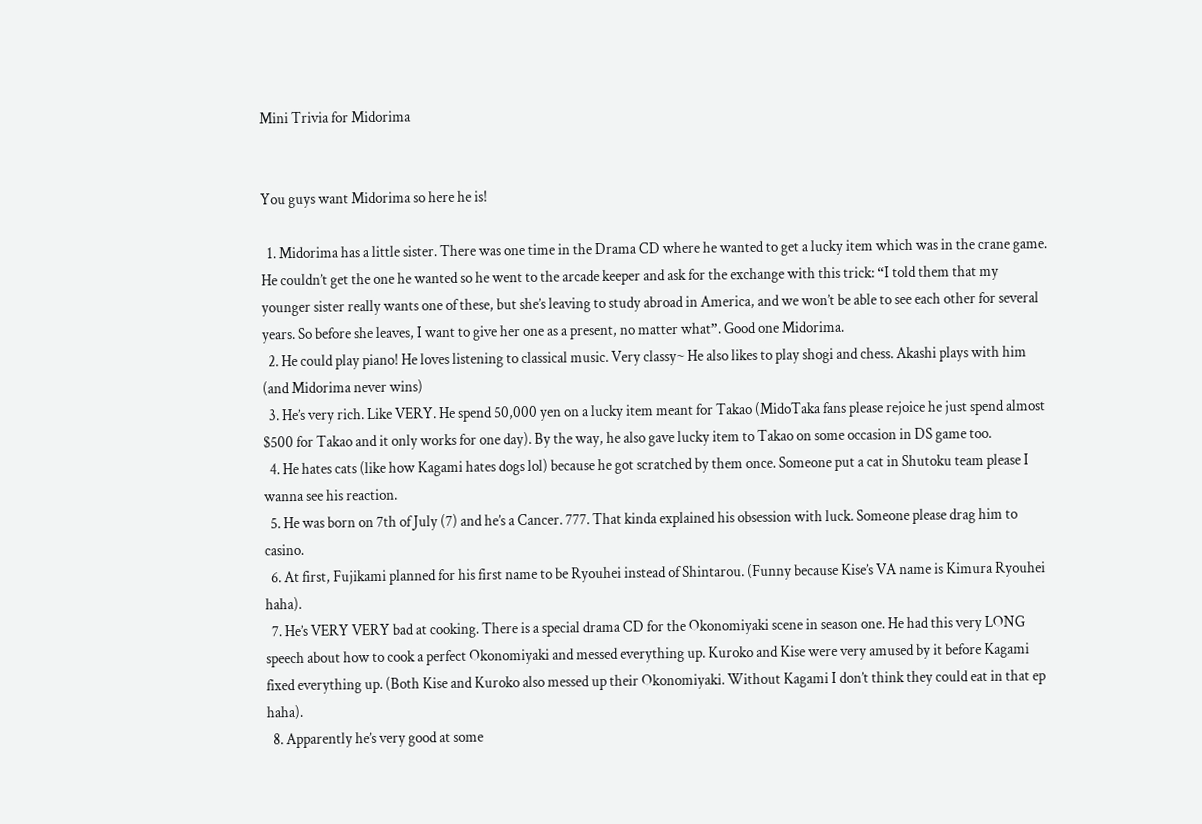Mini Trivia for Midorima


You guys want Midorima so here he is!

  1. Midorima has a little sister. There was one time in the Drama CD where he wanted to get a lucky item which was in the crane game. He couldn’t get the one he wanted so he went to the arcade keeper and ask for the exchange with this trick: “I told them that my younger sister really wants one of these, but she’s leaving to study abroad in America, and we won’t be able to see each other for several years. So before she leaves, I want to give her one as a present, no matter what”. Good one Midorima.
  2. He could play piano! He loves listening to classical music. Very classy~ He also likes to play shogi and chess. Akashi plays with him (and Midorima never wins)
  3. He’s very rich. Like VERY. He spend 50,000 yen on a lucky item meant for Takao (MidoTaka fans please rejoice he just spend almost $500 for Takao and it only works for one day). By the way, he also gave lucky item to Takao on some occasion in DS game too.
  4. He hates cats (like how Kagami hates dogs lol) because he got scratched by them once. Someone put a cat in Shutoku team please I wanna see his reaction.
  5. He was born on 7th of July (7) and he’s a Cancer. 777. That kinda explained his obsession with luck. Someone please drag him to casino.
  6. At first, Fujikami planned for his first name to be Ryouhei instead of Shintarou. (Funny because Kise’s VA name is Kimura Ryouhei haha).
  7. He’s VERY VERY bad at cooking. There is a special drama CD for the Okonomiyaki scene in season one. He had this very LONG speech about how to cook a perfect Okonomiyaki and messed everything up. Kuroko and Kise were very amused by it before Kagami fixed everything up. (Both Kise and Kuroko also messed up their Okonomiyaki. Without Kagami I don’t think they could eat in that ep haha).
  8. Apparently he’s very good at some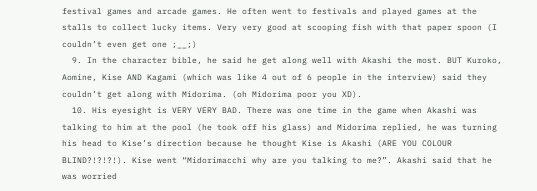festival games and arcade games. He often went to festivals and played games at the stalls to collect lucky items. Very very good at scooping fish with that paper spoon (I couldn’t even get one ;__;)
  9. In the character bible, he said he get along well with Akashi the most. BUT Kuroko, Aomine, Kise AND Kagami (which was like 4 out of 6 people in the interview) said they couldn’t get along with Midorima. (oh Midorima poor you XD).
  10. His eyesight is VERY VERY BAD. There was one time in the game when Akashi was talking to him at the pool (he took off his glass) and Midorima replied, he was turning his head to Kise’s direction because he thought Kise is Akashi (ARE YOU COLOUR BLIND?!?!?!). Kise went “Midorimacchi why are you talking to me?”. Akashi said that he was worried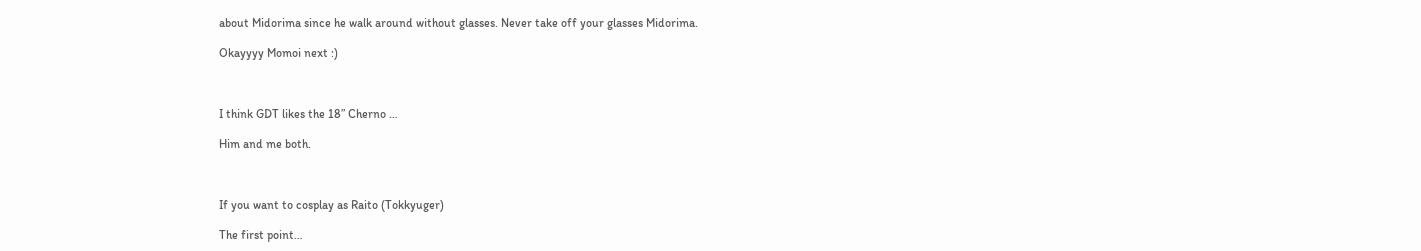about Midorima since he walk around without glasses. Never take off your glasses Midorima.

Okayyyy Momoi next :)



I think GDT likes the 18” Cherno …

Him and me both.



If you want to cosplay as Raito (Tokkyuger)

The first point…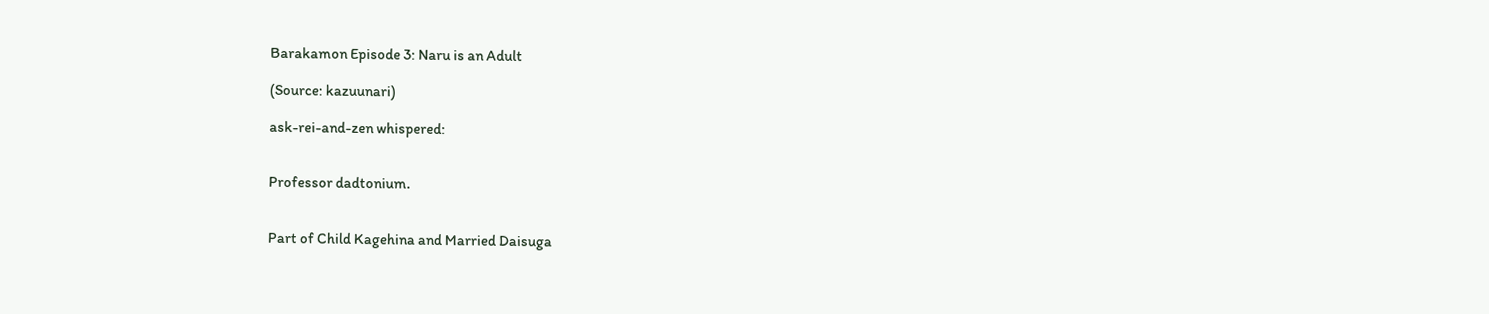Barakamon Episode 3: Naru is an Adult

(Source: kazuunari)

ask-rei-and-zen whispered:


Professor dadtonium.


Part of Child Kagehina and Married Daisuga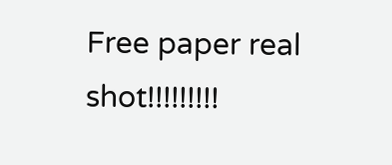Free paper real shot!!!!!!!!!